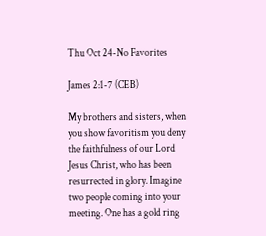Thu Oct 24-No Favorites

James 2:1-7 (CEB)

My brothers and sisters, when you show favoritism you deny the faithfulness of our Lord Jesus Christ, who has been resurrected in glory. Imagine two people coming into your meeting. One has a gold ring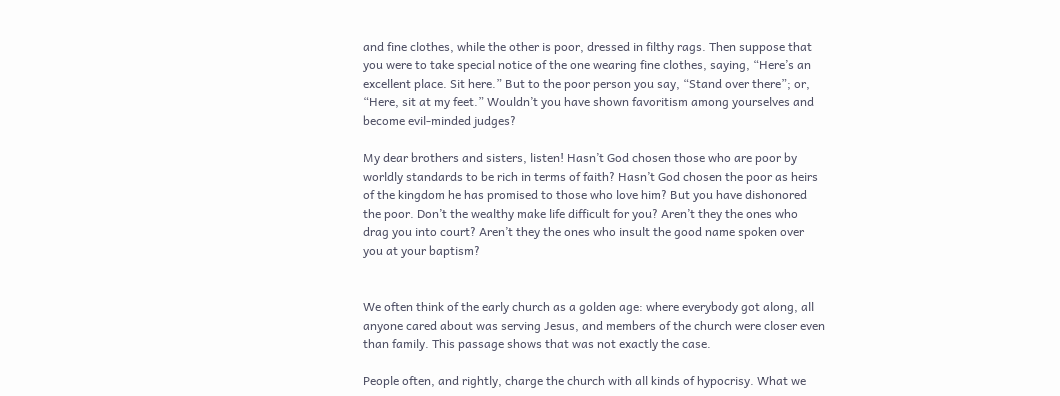and fine clothes, while the other is poor, dressed in filthy rags. Then suppose that you were to take special notice of the one wearing fine clothes, saying, “Here’s an excellent place. Sit here.” But to the poor person you say, “Stand over there”; or, “Here, sit at my feet.” Wouldn’t you have shown favoritism among yourselves and become evil-minded judges?

My dear brothers and sisters, listen! Hasn’t God chosen those who are poor by worldly standards to be rich in terms of faith? Hasn’t God chosen the poor as heirs of the kingdom he has promised to those who love him? But you have dishonored the poor. Don’t the wealthy make life difficult for you? Aren’t they the ones who drag you into court? Aren’t they the ones who insult the good name spoken over you at your baptism?


We often think of the early church as a golden age: where everybody got along, all anyone cared about was serving Jesus, and members of the church were closer even than family. This passage shows that was not exactly the case.

People often, and rightly, charge the church with all kinds of hypocrisy. What we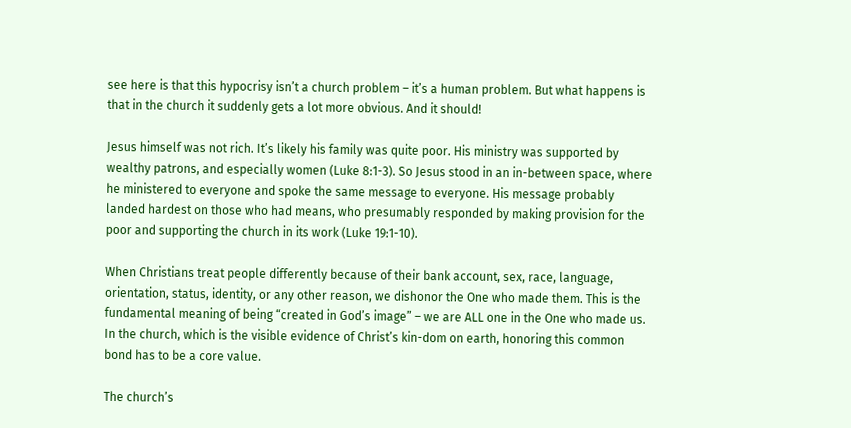see here is that this hypocrisy isn’t a church problem – it’s a human problem. But what happens is that in the church it suddenly gets a lot more obvious. And it should!

Jesus himself was not rich. It’s likely his family was quite poor. His ministry was supported by wealthy patrons, and especially women (Luke 8:1-3). So Jesus stood in an in-between space, where he ministered to everyone and spoke the same message to everyone. His message probably landed hardest on those who had means, who presumably responded by making provision for the poor and supporting the church in its work (Luke 19:1-10).

When Christians treat people differently because of their bank account, sex, race, language, orientation, status, identity, or any other reason, we dishonor the One who made them. This is the fundamental meaning of being “created in God’s image” – we are ALL one in the One who made us. In the church, which is the visible evidence of Christ’s kin-dom on earth, honoring this common bond has to be a core value.

The church’s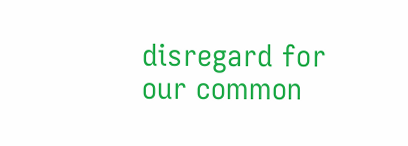disregard for our common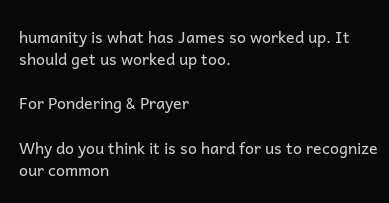humanity is what has James so worked up. It should get us worked up too.

For Pondering & Prayer

Why do you think it is so hard for us to recognize our common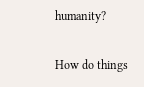humanity?

How do things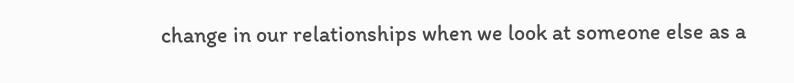change in our relationships when we look at someone else as a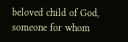beloved child of God, someone for whom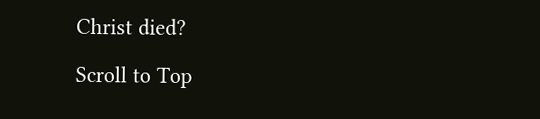Christ died?

Scroll to Top